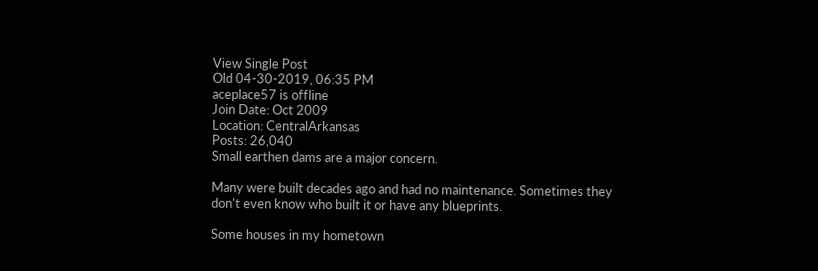View Single Post
Old 04-30-2019, 06:35 PM
aceplace57 is offline
Join Date: Oct 2009
Location: CentralArkansas
Posts: 26,040
Small earthen dams are a major concern.

Many were built decades ago and had no maintenance. Sometimes they don't even know who built it or have any blueprints.

Some houses in my hometown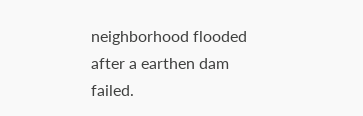neighborhood flooded after a earthen dam failed.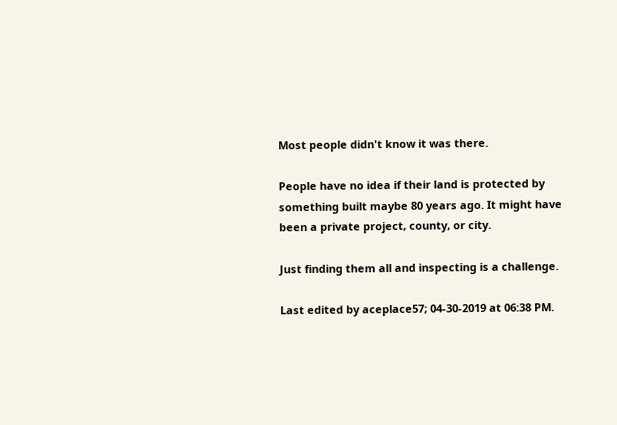Most people didn't know it was there.

People have no idea if their land is protected by something built maybe 80 years ago. It might have been a private project, county, or city.

Just finding them all and inspecting is a challenge.

Last edited by aceplace57; 04-30-2019 at 06:38 PM.